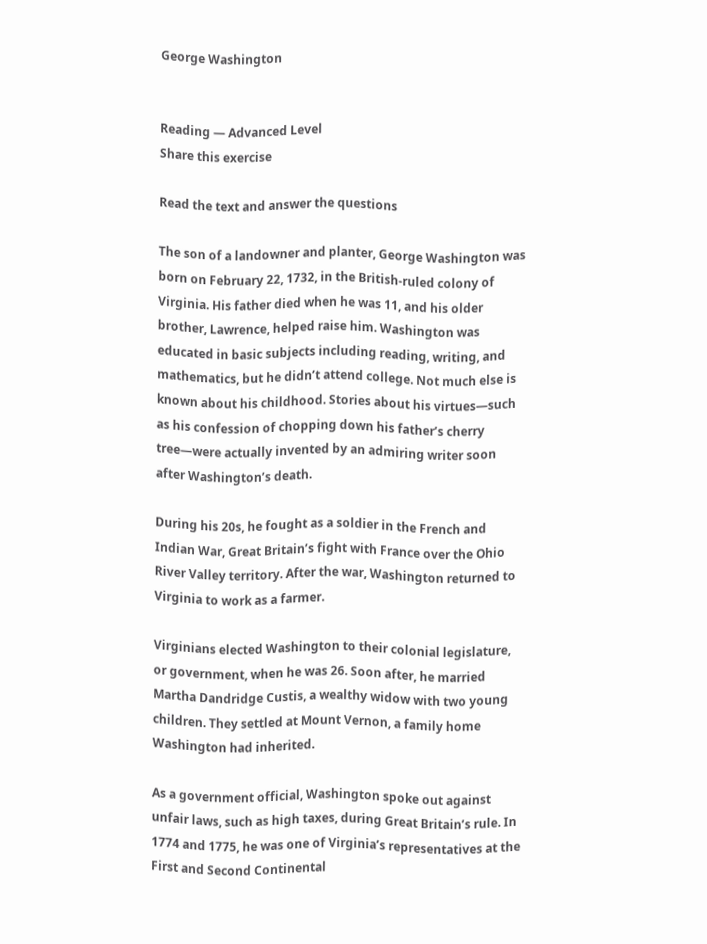George Washington


Reading — Advanced Level
Share this exercise

Read the text and answer the questions

The son of a landowner and planter, George Washington was born on February 22, 1732, in the British-ruled colony of Virginia. His father died when he was 11, and his older brother, Lawrence, helped raise him. Washington was educated in basic subjects including reading, writing, and mathematics, but he didn’t attend college. Not much else is known about his childhood. Stories about his virtues—such as his confession of chopping down his father’s cherry tree—were actually invented by an admiring writer soon after Washington’s death.

During his 20s, he fought as a soldier in the French and Indian War, Great Britain’s fight with France over the Ohio River Valley territory. After the war, Washington returned to Virginia to work as a farmer.

Virginians elected Washington to their colonial legislature, or government, when he was 26. Soon after, he married Martha Dandridge Custis, a wealthy widow with two young children. They settled at Mount Vernon, a family home Washington had inherited.

As a government official, Washington spoke out against unfair laws, such as high taxes, during Great Britain’s rule. In 1774 and 1775, he was one of Virginia’s representatives at the First and Second Continental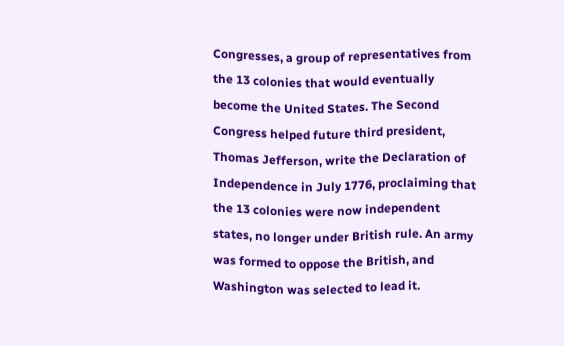Congresses, a group of representatives from the 13 colonies that would eventually become the United States. The Second Congress helped future third president, Thomas Jefferson, write the Declaration of Independence in July 1776, proclaiming that the 13 colonies were now independent states, no longer under British rule. An army was formed to oppose the British, and Washington was selected to lead it.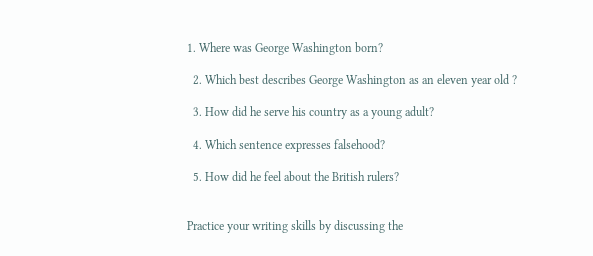1. Where was George Washington born?

  2. Which best describes George Washington as an eleven year old ?

  3. How did he serve his country as a young adult?

  4. Which sentence expresses falsehood?

  5. How did he feel about the British rulers?


Practice your writing skills by discussing the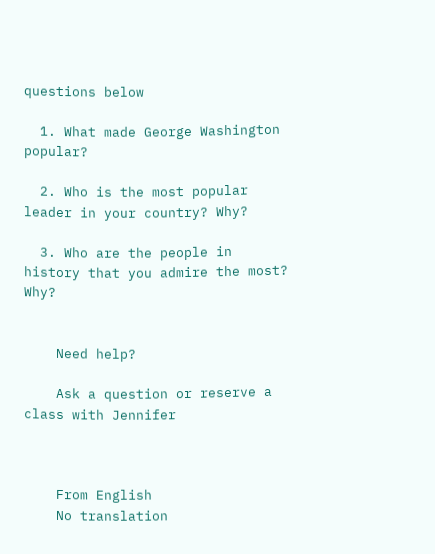questions below

  1. What made George Washington popular?

  2. Who is the most popular leader in your country? Why?

  3. Who are the people in history that you admire the most? Why?


    Need help?

    Ask a question or reserve a class with Jennifer



    From English
    No translation